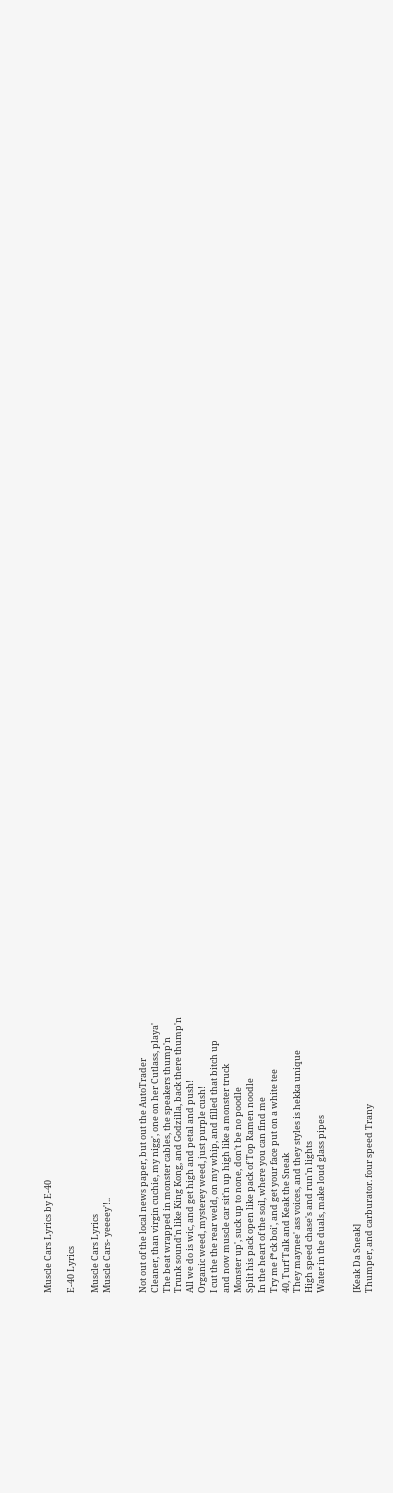Muscle Cars Lyrics by E-40

E-40 Lyrics

Muscle Cars Lyrics
Muscle Cars- yeeeey'!..


Not out of the local news paper, but out the AutoTrader
Cleaner, than virgin cuchie, my nigg', one on her Cutlass, playa'
The beat wrapped in monster cables, the speakers thump'n
Trunk sound'n like King Kong, and Godzilla, back there thump'n
All we do is wic, and get high and petal and push!
Organic weed, mysterey weed, just purple cush!
I cut the the rear weld, on my whip, and filled that bitch up
and now muscle car sit'n up high like a monster truck
Monster up', suck up to none, don't be no poodle
Split his pack open like pack of Top Ramen noodle
In the heart of the soil, where you can find me
Try me f*ck boi', and get your face put on a white tee
40, Turf Talk and Keak the Sneak
They maynee' ass voices, and they styles is hekka unique
High speed chase's and run'n lights
Water in the duals, make loud glass pipes


[Keak Da Sneak]
Thumper, and carburator. four speed Trany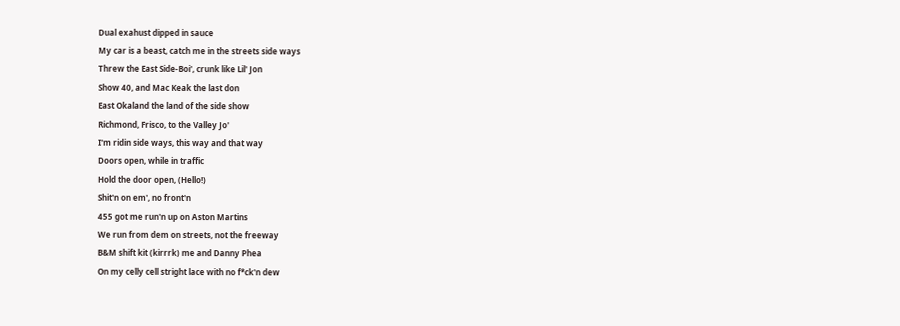Dual exahust dipped in sauce
My car is a beast, catch me in the streets side ways
Threw the East Side-Boi', crunk like Lil' Jon
Show 40, and Mac Keak the last don
East Okaland the land of the side show
Richmond, Frisco, to the Valley Jo'
I'm ridin side ways, this way and that way
Doors open, while in traffic
Hold the door open, (Hello!)
Shit'n on em', no front'n
455 got me run'n up on Aston Martins
We run from dem on streets, not the freeway
B&M shift kit (kirrrk) me and Danny Phea
On my celly cell stright lace with no f*ck'n dew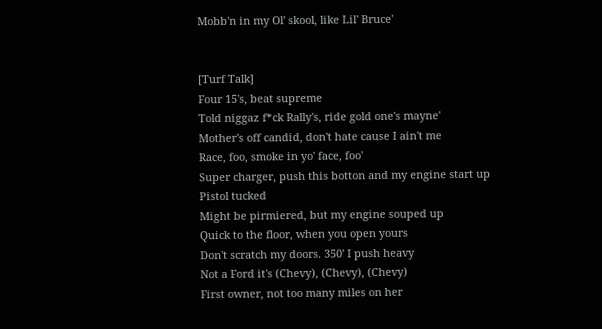Mobb'n in my Ol' skool, like Lil' Bruce'


[Turf Talk]
Four 15's, beat supreme
Told niggaz f*ck Rally's, ride gold one's mayne'
Mother's off candid, don't hate cause I ain't me
Race, foo, smoke in yo' face, foo'
Super charger, push this botton and my engine start up
Pistol tucked
Might be pirmiered, but my engine souped up
Quick to the floor, when you open yours
Don't scratch my doors. 350' I push heavy
Not a Ford it's (Chevy), (Chevy), (Chevy)
First owner, not too many miles on her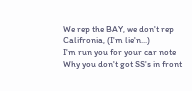We rep the BAY, we don't rep Califronia, (I'm lie'n...)
I'm run you for your car note
Why you don't got SS's in front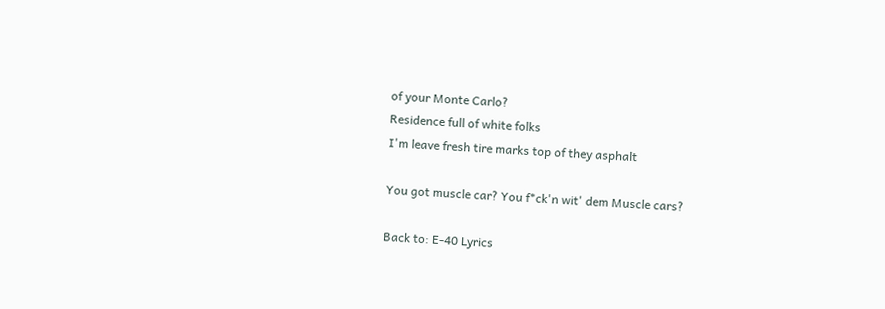of your Monte Carlo?
Residence full of white folks
I'm leave fresh tire marks top of they asphalt

You got muscle car? You f*ck'n wit' dem Muscle cars?

Back to: E-40 Lyrics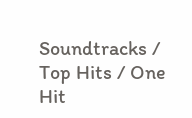Soundtracks / Top Hits / One Hit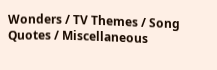Wonders / TV Themes / Song Quotes / Miscellaneous